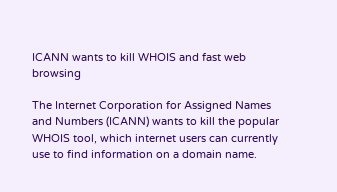ICANN wants to kill WHOIS and fast web browsing

The Internet Corporation for Assigned Names and Numbers (ICANN) wants to kill the popular WHOIS tool, which internet users can currently use to find information on a domain name.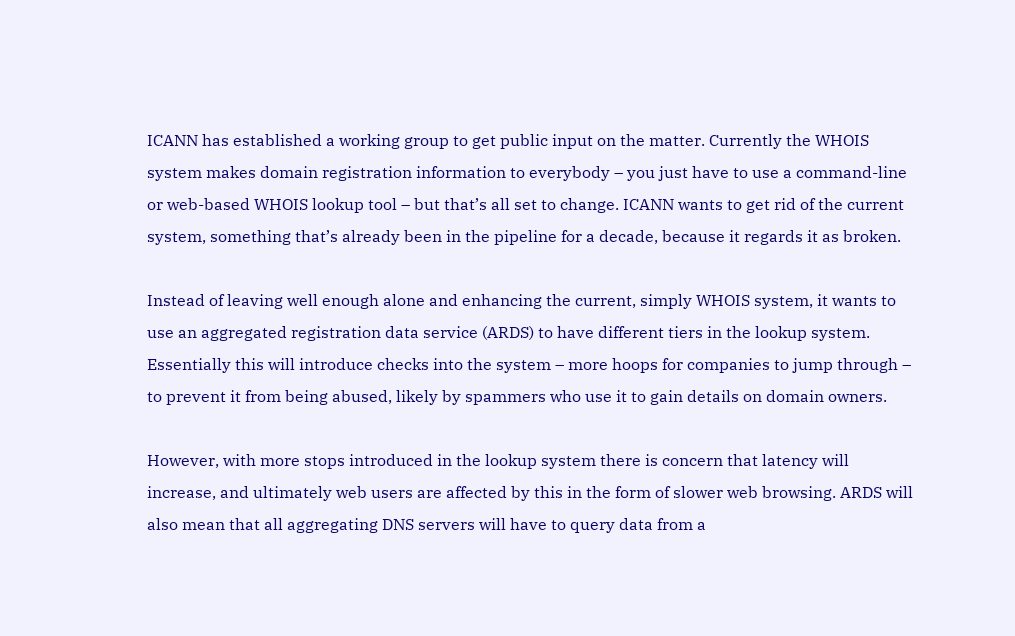ICANN has established a working group to get public input on the matter. Currently the WHOIS system makes domain registration information to everybody – you just have to use a command-line or web-based WHOIS lookup tool – but that’s all set to change. ICANN wants to get rid of the current system, something that’s already been in the pipeline for a decade, because it regards it as broken.

Instead of leaving well enough alone and enhancing the current, simply WHOIS system, it wants to use an aggregated registration data service (ARDS) to have different tiers in the lookup system. Essentially this will introduce checks into the system – more hoops for companies to jump through – to prevent it from being abused, likely by spammers who use it to gain details on domain owners.

However, with more stops introduced in the lookup system there is concern that latency will increase, and ultimately web users are affected by this in the form of slower web browsing. ARDS will also mean that all aggregating DNS servers will have to query data from a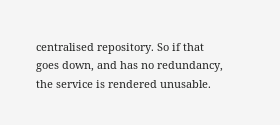centralised repository. So if that goes down, and has no redundancy, the service is rendered unusable.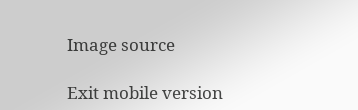Image source

Exit mobile version